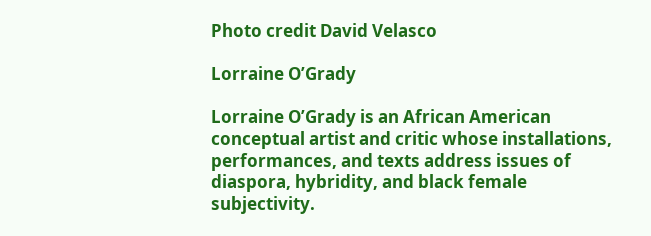Photo credit David Velasco

Lorraine O’Grady

Lorraine O’Grady is an African American conceptual artist and critic whose installations, performances, and texts address issues of diaspora, hybridity, and black female subjectivity.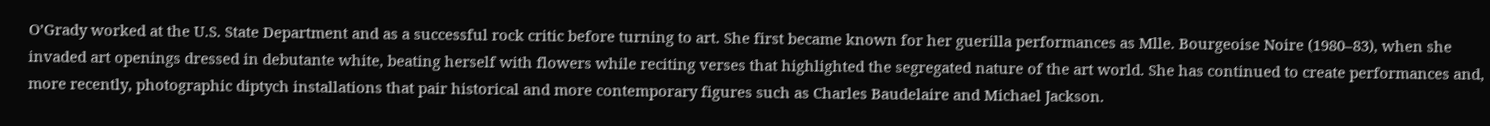O’Grady worked at the U.S. State Department and as a successful rock critic before turning to art. She first became known for her guerilla performances as Mlle. Bourgeoise Noire (1980–83), when she invaded art openings dressed in debutante white, beating herself with flowers while reciting verses that highlighted the segregated nature of the art world. She has continued to create performances and, more recently, photographic diptych installations that pair historical and more contemporary figures such as Charles Baudelaire and Michael Jackson.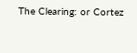The Clearing: or Cortez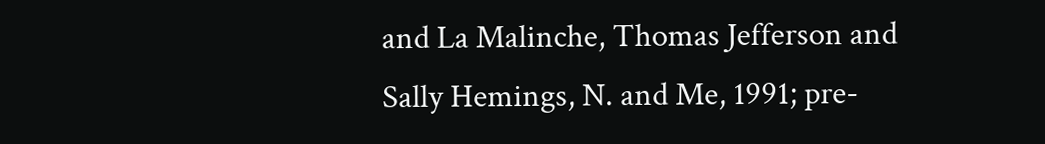and La Malinche, Thomas Jefferson and Sally Hemings, N. and Me, 1991; pre-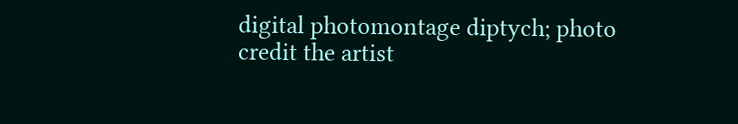digital photomontage diptych; photo credit the artist